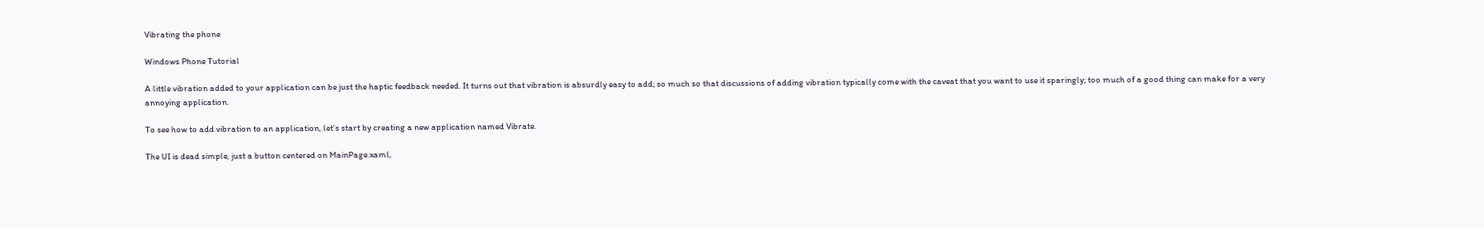Vibrating the phone

Windows Phone Tutorial

A little vibration added to your application can be just the haptic feedback needed. It turns out that vibration is absurdly easy to add; so much so that discussions of adding vibration typically come with the caveat that you want to use it sparingly; too much of a good thing can make for a very annoying application.

To see how to add vibration to an application, let’s start by creating a new application named Vibrate.

The UI is dead simple, just a button centered on MainPage.xaml,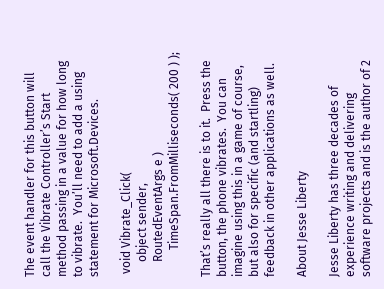The event handler for this button will call the Vibrate Controller’s Start method passing in a value for how long to vibrate.  You’ll need to add a using statement for Microsoft.Devices.

 void Vibrate_Click(
     object sender,
     RoutedEventArgs e )
         TimeSpan.FromMilliseconds( 200 ) );

That’s really all there is to it.  Press the button, the phone vibrates.  You can imagine using this in a game of course, but also for specific (and startling) feedback in other applications as well.

About Jesse Liberty

Jesse Liberty has three decades of experience writing and delivering software projects and is the author of 2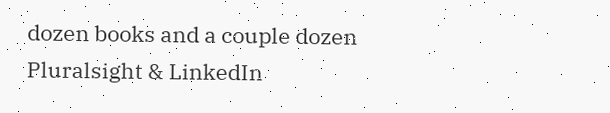dozen books and a couple dozen Pluralsight & LinkedIn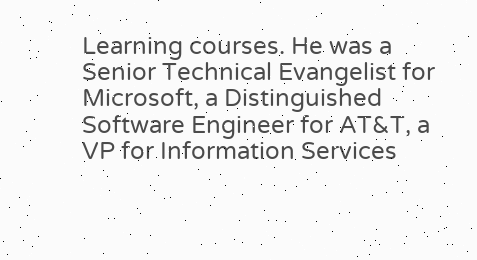Learning courses. He was a Senior Technical Evangelist for Microsoft, a Distinguished Software Engineer for AT&T, a VP for Information Services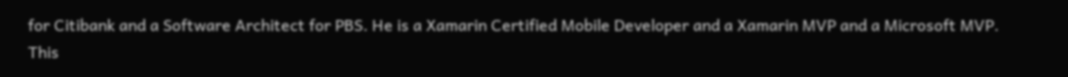for Citibank and a Software Architect for PBS. He is a Xamarin Certified Mobile Developer and a Xamarin MVP and a Microsoft MVP.
This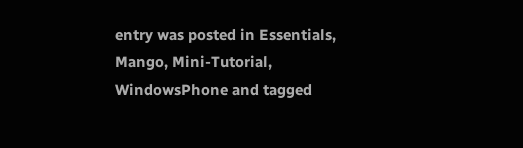entry was posted in Essentials, Mango, Mini-Tutorial, WindowsPhone and tagged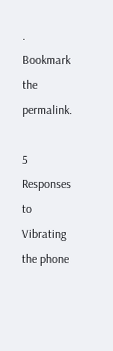. Bookmark the permalink.

5 Responses to Vibrating the phone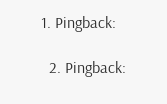1. Pingback:

  2. Pingback: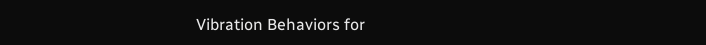Vibration Behaviors for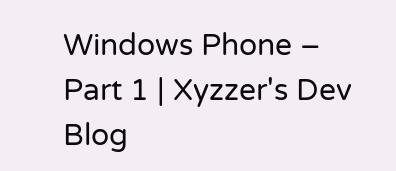Windows Phone – Part 1 | Xyzzer's Dev Blog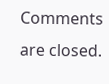Comments are closed.